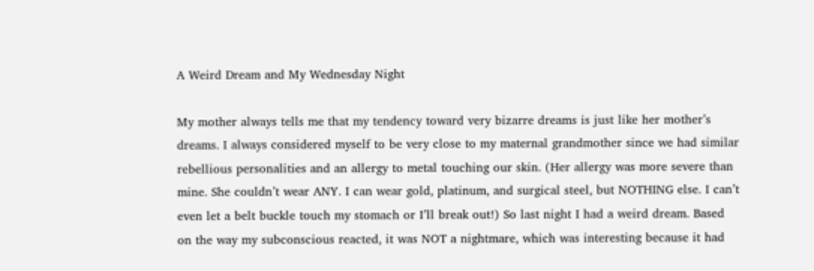A Weird Dream and My Wednesday Night

My mother always tells me that my tendency toward very bizarre dreams is just like her mother’s dreams. I always considered myself to be very close to my maternal grandmother since we had similar rebellious personalities and an allergy to metal touching our skin. (Her allergy was more severe than mine. She couldn’t wear ANY. I can wear gold, platinum, and surgical steel, but NOTHING else. I can’t even let a belt buckle touch my stomach or I’ll break out!) So last night I had a weird dream. Based on the way my subconscious reacted, it was NOT a nightmare, which was interesting because it had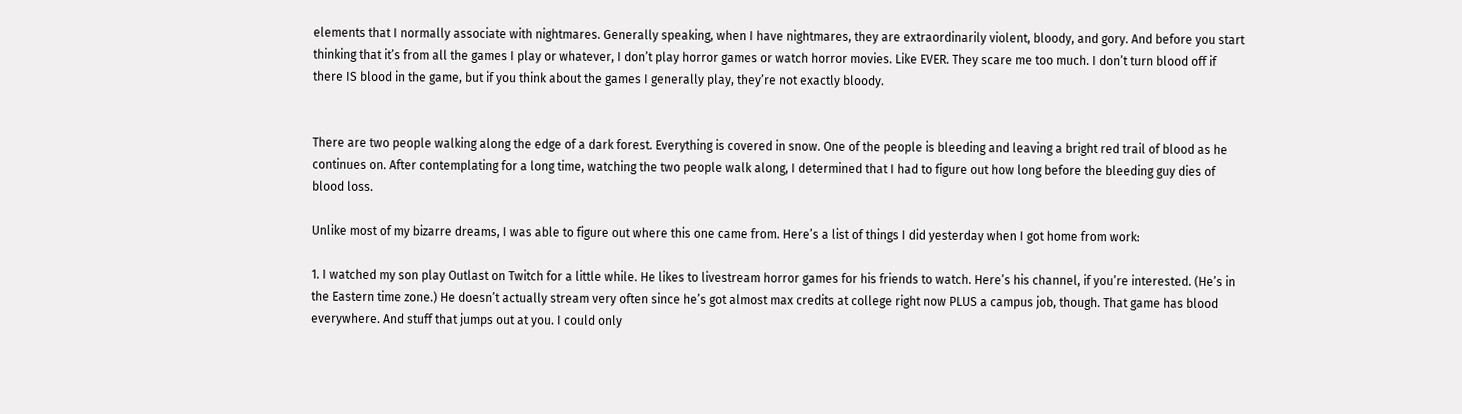elements that I normally associate with nightmares. Generally speaking, when I have nightmares, they are extraordinarily violent, bloody, and gory. And before you start thinking that it’s from all the games I play or whatever, I don’t play horror games or watch horror movies. Like EVER. They scare me too much. I don’t turn blood off if there IS blood in the game, but if you think about the games I generally play, they’re not exactly bloody.


There are two people walking along the edge of a dark forest. Everything is covered in snow. One of the people is bleeding and leaving a bright red trail of blood as he continues on. After contemplating for a long time, watching the two people walk along, I determined that I had to figure out how long before the bleeding guy dies of blood loss.

Unlike most of my bizarre dreams, I was able to figure out where this one came from. Here’s a list of things I did yesterday when I got home from work:

1. I watched my son play Outlast on Twitch for a little while. He likes to livestream horror games for his friends to watch. Here’s his channel, if you’re interested. (He’s in the Eastern time zone.) He doesn’t actually stream very often since he’s got almost max credits at college right now PLUS a campus job, though. That game has blood everywhere. And stuff that jumps out at you. I could only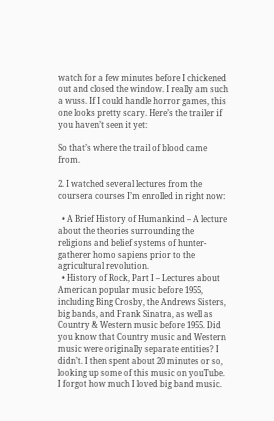watch for a few minutes before I chickened out and closed the window. I really am such a wuss. If I could handle horror games, this one looks pretty scary. Here’s the trailer if you haven’t seen it yet:

So that’s where the trail of blood came from.

2. I watched several lectures from the coursera courses I’m enrolled in right now:

  • A Brief History of Humankind – A lecture about the theories surrounding the religions and belief systems of hunter-gatherer homo sapiens prior to the agricultural revolution.
  • History of Rock, Part I – Lectures about American popular music before 1955, including Bing Crosby, the Andrews Sisters, big bands, and Frank Sinatra, as well as Country & Western music before 1955. Did you know that Country music and Western music were originally separate entities? I didn’t. I then spent about 20 minutes or so, looking up some of this music on youTube. I forgot how much I loved big band music.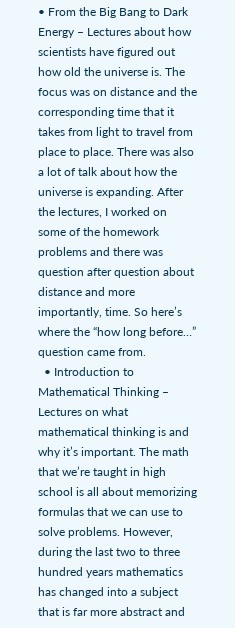• From the Big Bang to Dark Energy – Lectures about how scientists have figured out how old the universe is. The focus was on distance and the corresponding time that it takes from light to travel from place to place. There was also a lot of talk about how the universe is expanding. After the lectures, I worked on some of the homework problems and there was question after question about distance and more importantly, time. So here’s where the “how long before…” question came from.
  • Introduction to Mathematical Thinking – Lectures on what mathematical thinking is and why it’s important. The math that we’re taught in high school is all about memorizing formulas that we can use to solve problems. However, during the last two to three hundred years mathematics has changed into a subject that is far more abstract and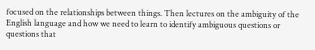focused on the relationships between things. Then lectures on the ambiguity of the English language and how we need to learn to identify ambiguous questions or questions that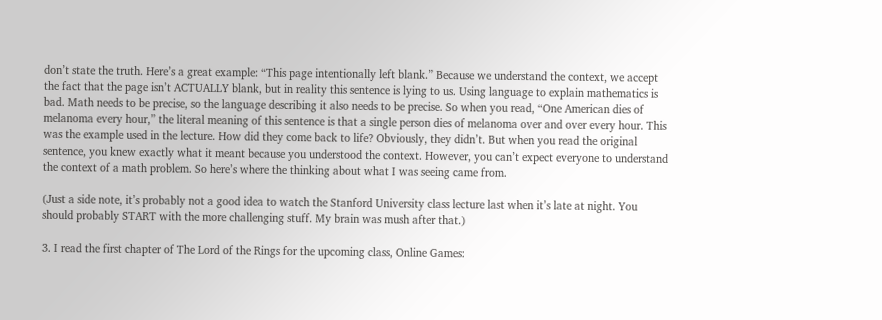don’t state the truth. Here’s a great example: “This page intentionally left blank.” Because we understand the context, we accept the fact that the page isn’t ACTUALLY blank, but in reality this sentence is lying to us. Using language to explain mathematics is bad. Math needs to be precise, so the language describing it also needs to be precise. So when you read, “One American dies of melanoma every hour,” the literal meaning of this sentence is that a single person dies of melanoma over and over every hour. This was the example used in the lecture. How did they come back to life? Obviously, they didn’t. But when you read the original sentence, you knew exactly what it meant because you understood the context. However, you can’t expect everyone to understand the context of a math problem. So here’s where the thinking about what I was seeing came from.

(Just a side note, it’s probably not a good idea to watch the Stanford University class lecture last when it’s late at night. You should probably START with the more challenging stuff. My brain was mush after that.)

3. I read the first chapter of The Lord of the Rings for the upcoming class, Online Games: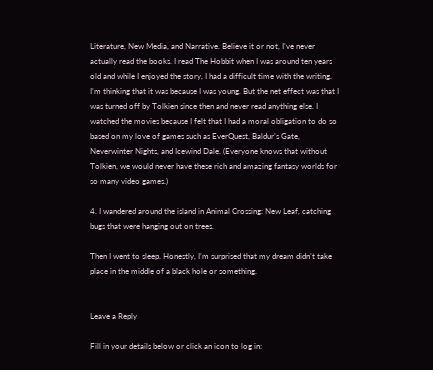Literature, New Media, and Narrative. Believe it or not, I’ve never actually read the books. I read The Hobbit when I was around ten years old and while I enjoyed the story, I had a difficult time with the writing. I’m thinking that it was because I was young. But the net effect was that I was turned off by Tolkien since then and never read anything else. I watched the movies because I felt that I had a moral obligation to do so based on my love of games such as EverQuest, Baldur’s Gate, Neverwinter Nights, and Icewind Dale. (Everyone knows that without Tolkien, we would never have these rich and amazing fantasy worlds for so many video games.)

4. I wandered around the island in Animal Crossing: New Leaf, catching bugs that were hanging out on trees.

Then I went to sleep. Honestly, I’m surprised that my dream didn’t take place in the middle of a black hole or something.


Leave a Reply

Fill in your details below or click an icon to log in: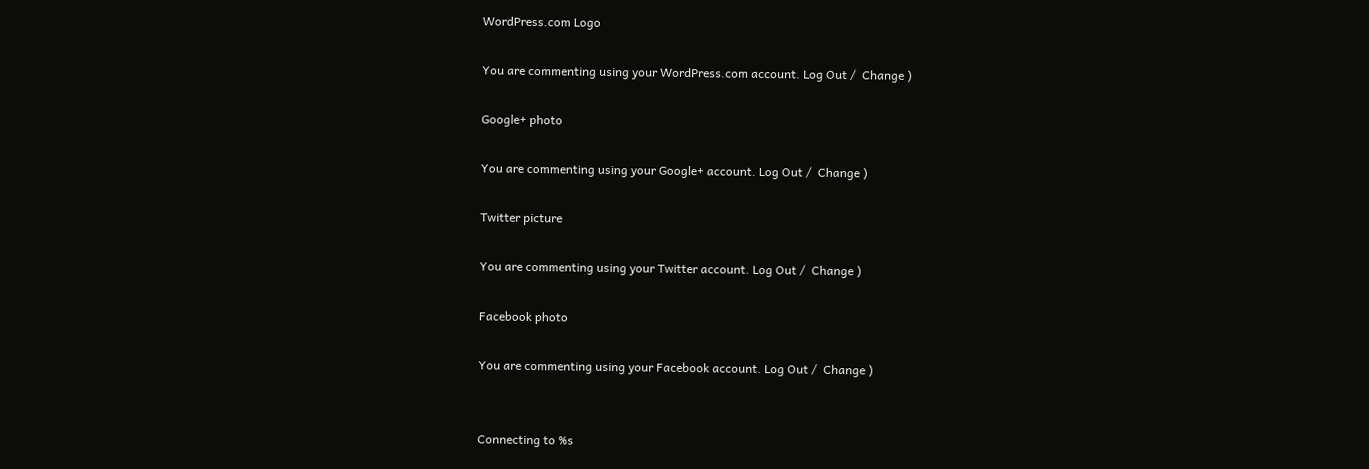WordPress.com Logo

You are commenting using your WordPress.com account. Log Out /  Change )

Google+ photo

You are commenting using your Google+ account. Log Out /  Change )

Twitter picture

You are commenting using your Twitter account. Log Out /  Change )

Facebook photo

You are commenting using your Facebook account. Log Out /  Change )


Connecting to %s